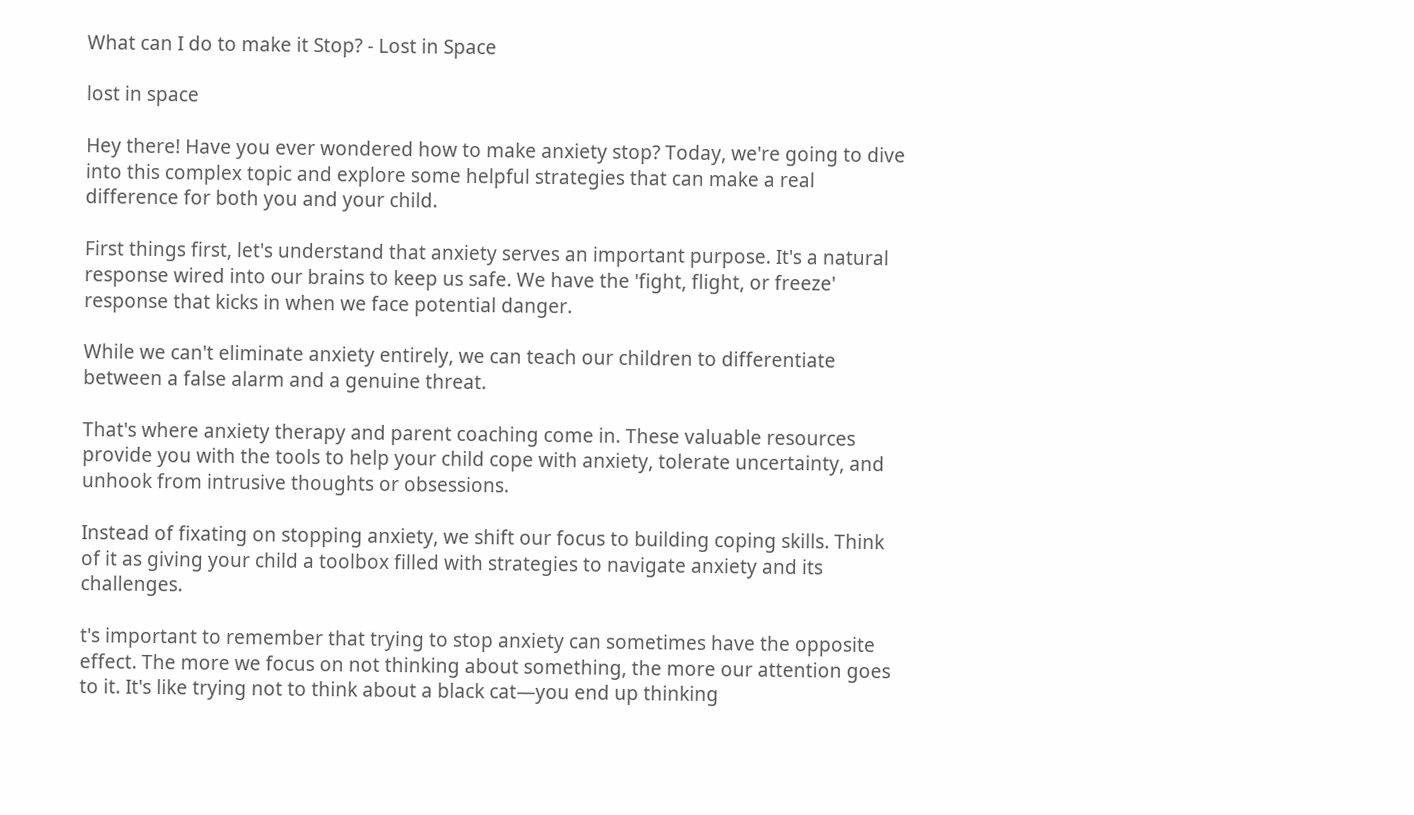What can I do to make it Stop? - Lost in Space

lost in space

Hey there! Have you ever wondered how to make anxiety stop? Today, we're going to dive into this complex topic and explore some helpful strategies that can make a real difference for both you and your child.

First things first, let's understand that anxiety serves an important purpose. It's a natural response wired into our brains to keep us safe. We have the 'fight, flight, or freeze' response that kicks in when we face potential danger.

While we can't eliminate anxiety entirely, we can teach our children to differentiate between a false alarm and a genuine threat.

That's where anxiety therapy and parent coaching come in. These valuable resources provide you with the tools to help your child cope with anxiety, tolerate uncertainty, and unhook from intrusive thoughts or obsessions.

Instead of fixating on stopping anxiety, we shift our focus to building coping skills. Think of it as giving your child a toolbox filled with strategies to navigate anxiety and its challenges.

t's important to remember that trying to stop anxiety can sometimes have the opposite effect. The more we focus on not thinking about something, the more our attention goes to it. It's like trying not to think about a black cat—you end up thinking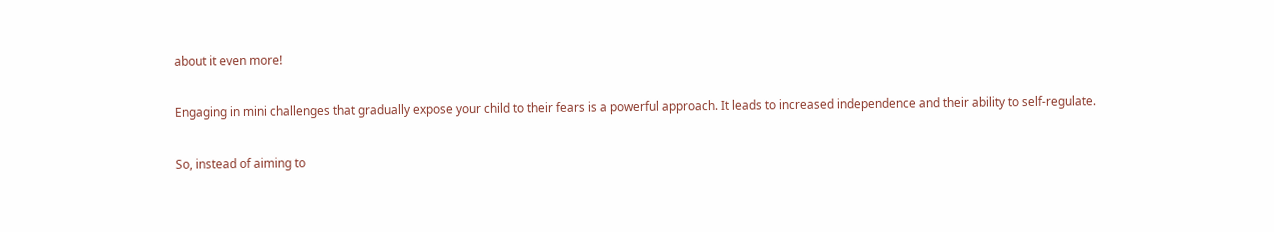about it even more!

Engaging in mini challenges that gradually expose your child to their fears is a powerful approach. It leads to increased independence and their ability to self-regulate.

So, instead of aiming to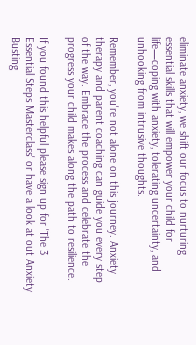eliminate anxiety, we shift our focus to nurturing essential skills that will empower your child for life—coping with anxiety, tolerating uncertainty, and unhooking from intrusive thoughts.

Remember, you're not alone on this journey. Anxiety therapy and parent coaching can guide you every step of the way. Embrace the process and celebrate the progress your child makes along the path to resilience.

If you found this helpful please sign up for 'The 3 Essential Steps Masterclass' or have a look at out Anxiety Busting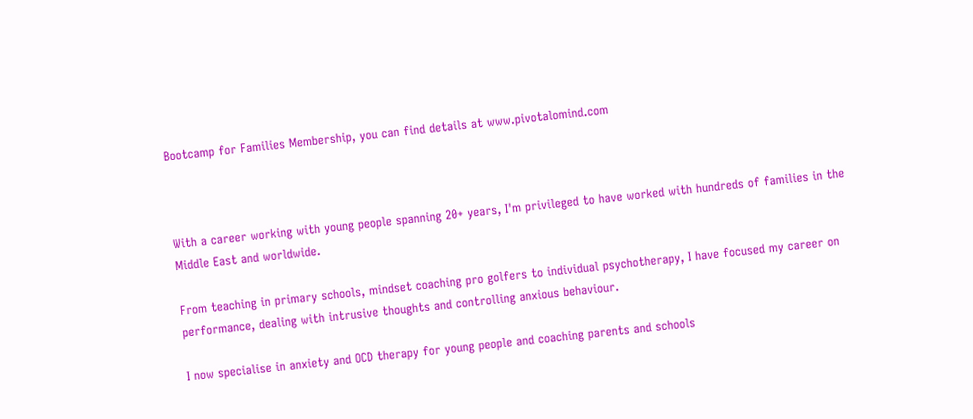Bootcamp for Families Membership, you can find details at www.pivotalomind.com



With a career working with young people spanning 20+ years, I'm privileged to have worked with hundreds of families in the Middle East and worldwide.

From teaching in primary schools, mindset coaching pro golfers to individual psychotherapy, I have focused my career on performance, dealing with intrusive thoughts and controlling anxious behaviour.

I now specialise in anxiety and OCD therapy for young people and coaching parents and schools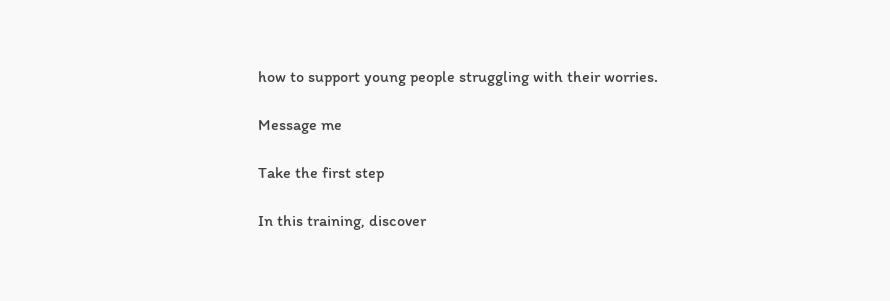how to support young people struggling with their worries.

Message me

Take the first step

In this training, discover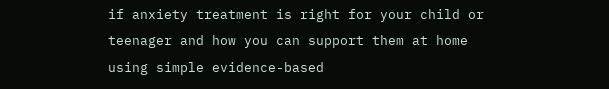if anxiety treatment is right for your child or teenager and how you can support them at home using simple evidence-based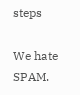steps

We hate SPAM.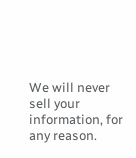We will never sell your information, for any reason.